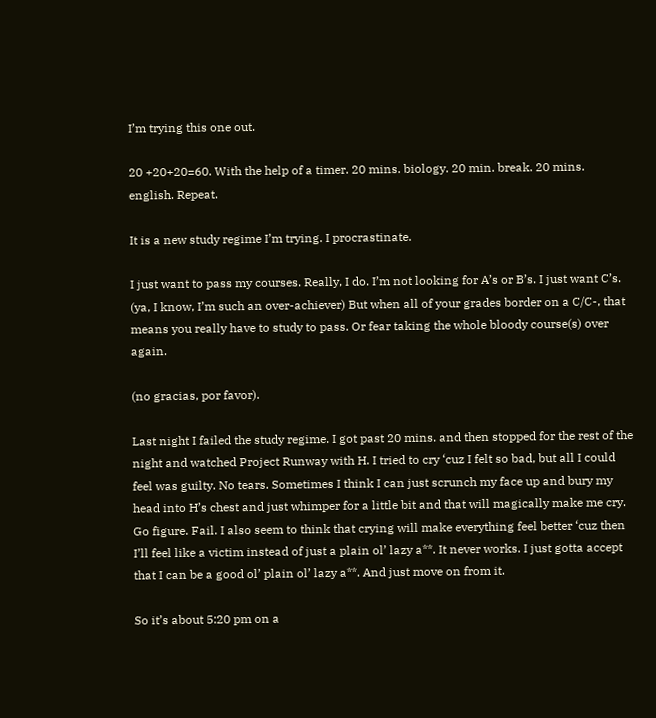I’m trying this one out.

20 +20+20=60. With the help of a timer. 20 mins. biology. 20 min. break. 20 mins. english. Repeat.

It is a new study regime I’m trying. I procrastinate.

I just want to pass my courses. Really, I do. I’m not looking for A’s or B’s. I just want C’s. (ya, I know, I’m such an over-achiever) But when all of your grades border on a C/C-, that means you really have to study to pass. Or fear taking the whole bloody course(s) over again.

(no gracias, por favor).

Last night I failed the study regime. I got past 20 mins. and then stopped for the rest of the night and watched Project Runway with H. I tried to cry ‘cuz I felt so bad, but all I could feel was guilty. No tears. Sometimes I think I can just scrunch my face up and bury my head into H’s chest and just whimper for a little bit and that will magically make me cry. Go figure. Fail. I also seem to think that crying will make everything feel better ‘cuz then I’ll feel like a victim instead of just a plain ol’ lazy a**. It never works. I just gotta accept that I can be a good ol’ plain ol’ lazy a**. And just move on from it.

So it’s about 5:20 pm on a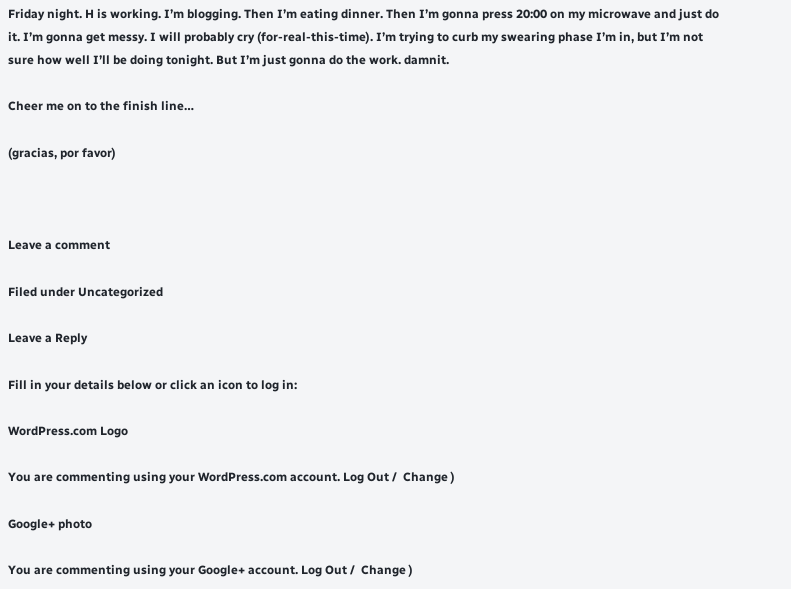Friday night. H is working. I’m blogging. Then I’m eating dinner. Then I’m gonna press 20:00 on my microwave and just do it. I’m gonna get messy. I will probably cry (for-real-this-time). I’m trying to curb my swearing phase I’m in, but I’m not sure how well I’ll be doing tonight. But I’m just gonna do the work. damnit.

Cheer me on to the finish line…

(gracias, por favor)



Leave a comment

Filed under Uncategorized

Leave a Reply

Fill in your details below or click an icon to log in:

WordPress.com Logo

You are commenting using your WordPress.com account. Log Out /  Change )

Google+ photo

You are commenting using your Google+ account. Log Out /  Change )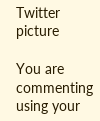Twitter picture

You are commenting using your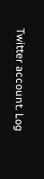Twitter account. Log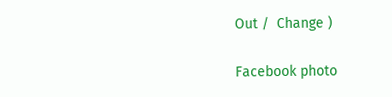Out /  Change )

Facebook photo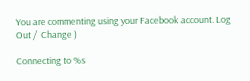You are commenting using your Facebook account. Log Out /  Change )

Connecting to %s